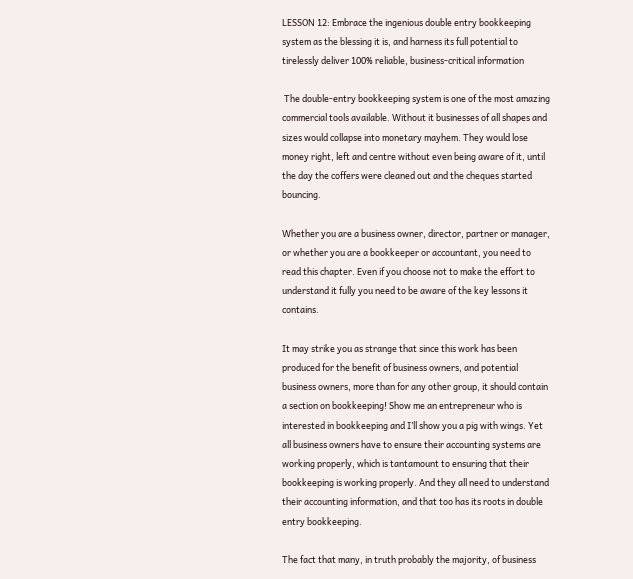LESSON 12: Embrace the ingenious double entry bookkeeping system as the blessing it is, and harness its full potential to tirelessly deliver 100% reliable, business-critical information

 The double-entry bookkeeping system is one of the most amazing commercial tools available. Without it businesses of all shapes and sizes would collapse into monetary mayhem. They would lose money right, left and centre without even being aware of it, until the day the coffers were cleaned out and the cheques started bouncing.

Whether you are a business owner, director, partner or manager, or whether you are a bookkeeper or accountant, you need to read this chapter. Even if you choose not to make the effort to understand it fully you need to be aware of the key lessons it contains.

It may strike you as strange that since this work has been produced for the benefit of business owners, and potential business owners, more than for any other group, it should contain a section on bookkeeping! Show me an entrepreneur who is interested in bookkeeping and I’ll show you a pig with wings. Yet all business owners have to ensure their accounting systems are working properly, which is tantamount to ensuring that their bookkeeping is working properly. And they all need to understand their accounting information, and that too has its roots in double entry bookkeeping.

The fact that many, in truth probably the majority, of business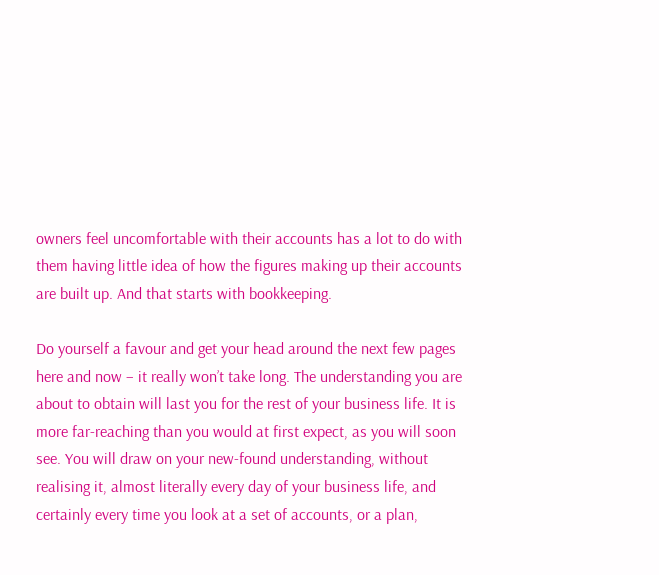owners feel uncomfortable with their accounts has a lot to do with them having little idea of how the figures making up their accounts are built up. And that starts with bookkeeping.

Do yourself a favour and get your head around the next few pages here and now – it really won’t take long. The understanding you are about to obtain will last you for the rest of your business life. It is more far-reaching than you would at first expect, as you will soon see. You will draw on your new-found understanding, without realising it, almost literally every day of your business life, and certainly every time you look at a set of accounts, or a plan,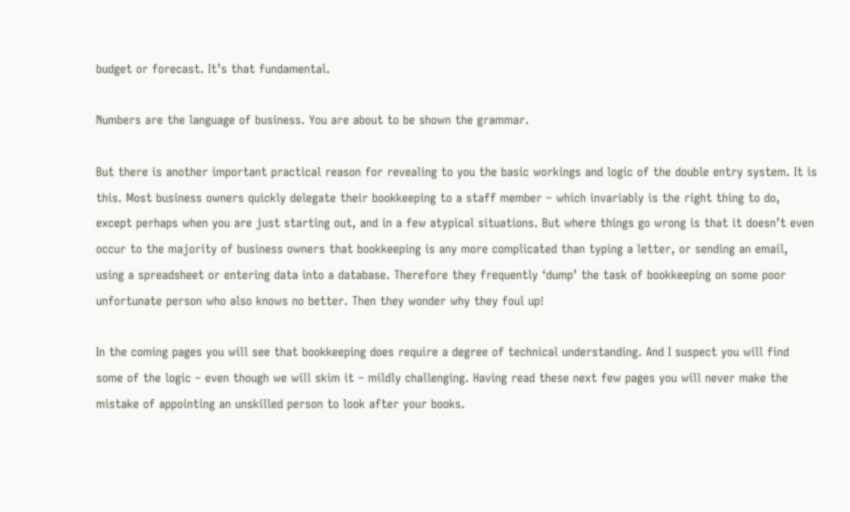budget or forecast. It’s that fundamental.

Numbers are the language of business. You are about to be shown the grammar.

But there is another important practical reason for revealing to you the basic workings and logic of the double entry system. It is this. Most business owners quickly delegate their bookkeeping to a staff member – which invariably is the right thing to do, except perhaps when you are just starting out, and in a few atypical situations. But where things go wrong is that it doesn’t even occur to the majority of business owners that bookkeeping is any more complicated than typing a letter, or sending an email, using a spreadsheet or entering data into a database. Therefore they frequently ‘dump’ the task of bookkeeping on some poor unfortunate person who also knows no better. Then they wonder why they foul up!

In the coming pages you will see that bookkeeping does require a degree of technical understanding. And I suspect you will find some of the logic – even though we will skim it – mildly challenging. Having read these next few pages you will never make the mistake of appointing an unskilled person to look after your books.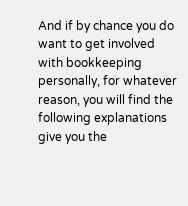And if by chance you do want to get involved with bookkeeping personally, for whatever reason, you will find the following explanations give you the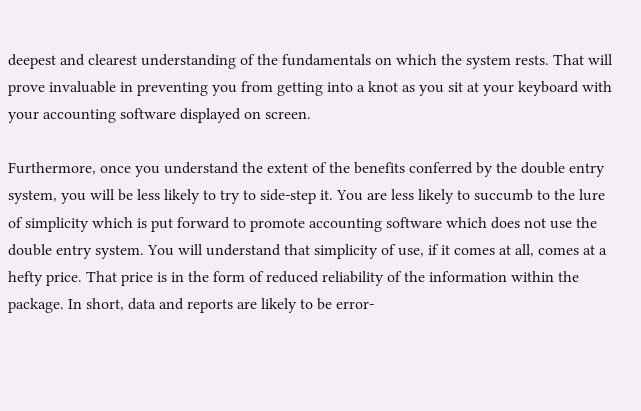deepest and clearest understanding of the fundamentals on which the system rests. That will prove invaluable in preventing you from getting into a knot as you sit at your keyboard with your accounting software displayed on screen.

Furthermore, once you understand the extent of the benefits conferred by the double entry system, you will be less likely to try to side-step it. You are less likely to succumb to the lure of simplicity which is put forward to promote accounting software which does not use the double entry system. You will understand that simplicity of use, if it comes at all, comes at a hefty price. That price is in the form of reduced reliability of the information within the package. In short, data and reports are likely to be error-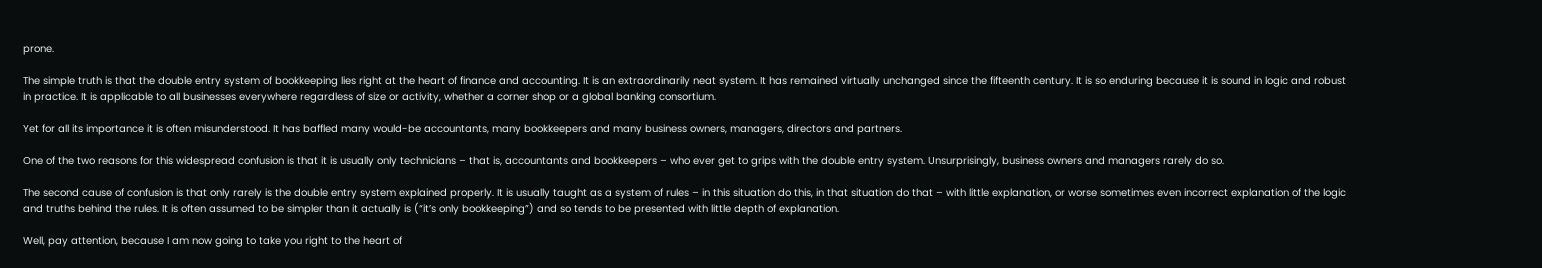prone.

The simple truth is that the double entry system of bookkeeping lies right at the heart of finance and accounting. It is an extraordinarily neat system. It has remained virtually unchanged since the fifteenth century. It is so enduring because it is sound in logic and robust in practice. It is applicable to all businesses everywhere regardless of size or activity, whether a corner shop or a global banking consortium.

Yet for all its importance it is often misunderstood. It has baffled many would-be accountants, many bookkeepers and many business owners, managers, directors and partners.

One of the two reasons for this widespread confusion is that it is usually only technicians – that is, accountants and bookkeepers – who ever get to grips with the double entry system. Unsurprisingly, business owners and managers rarely do so.

The second cause of confusion is that only rarely is the double entry system explained properly. It is usually taught as a system of rules – in this situation do this, in that situation do that – with little explanation, or worse sometimes even incorrect explanation of the logic and truths behind the rules. It is often assumed to be simpler than it actually is (“it’s only bookkeeping”) and so tends to be presented with little depth of explanation.

Well, pay attention, because I am now going to take you right to the heart of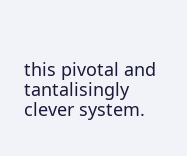this pivotal and tantalisingly clever system.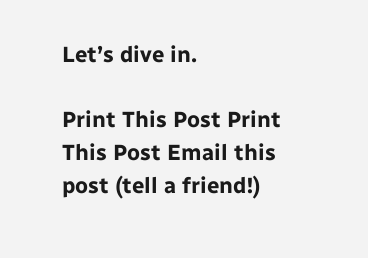Let’s dive in.

Print This Post Print This Post Email this post (tell a friend!)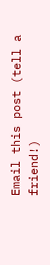Email this post (tell a friend!)